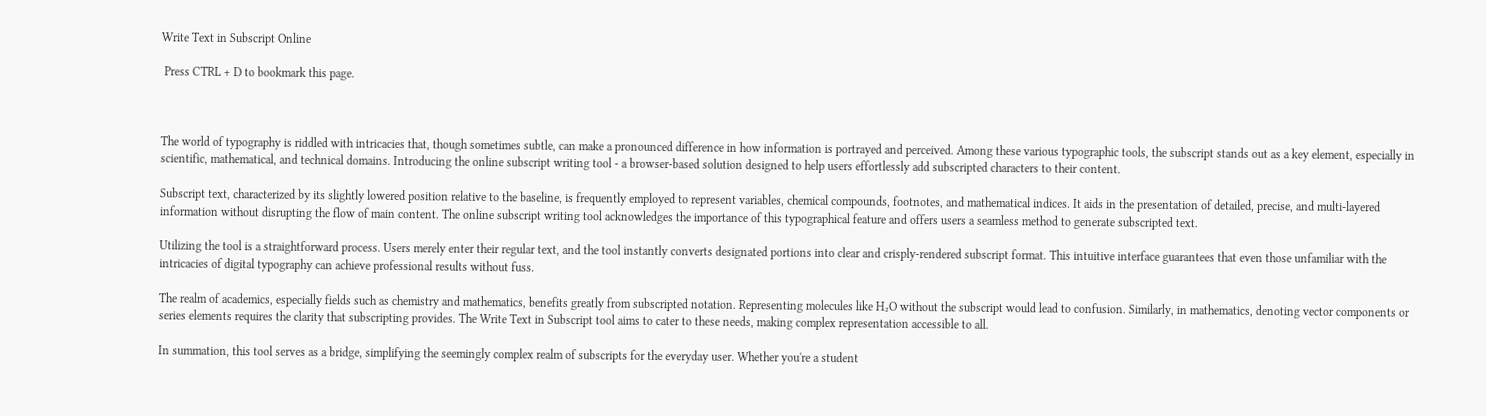Write Text in Subscript Online

 Press CTRL + D to bookmark this page.



The world of typography is riddled with intricacies that, though sometimes subtle, can make a pronounced difference in how information is portrayed and perceived. Among these various typographic tools, the subscript stands out as a key element, especially in scientific, mathematical, and technical domains. Introducing the online subscript writing tool - a browser-based solution designed to help users effortlessly add subscripted characters to their content.

Subscript text, characterized by its slightly lowered position relative to the baseline, is frequently employed to represent variables, chemical compounds, footnotes, and mathematical indices. It aids in the presentation of detailed, precise, and multi-layered information without disrupting the flow of main content. The online subscript writing tool acknowledges the importance of this typographical feature and offers users a seamless method to generate subscripted text.

Utilizing the tool is a straightforward process. Users merely enter their regular text, and the tool instantly converts designated portions into clear and crisply-rendered subscript format. This intuitive interface guarantees that even those unfamiliar with the intricacies of digital typography can achieve professional results without fuss.

The realm of academics, especially fields such as chemistry and mathematics, benefits greatly from subscripted notation. Representing molecules like H₂O without the subscript would lead to confusion. Similarly, in mathematics, denoting vector components or series elements requires the clarity that subscripting provides. The Write Text in Subscript tool aims to cater to these needs, making complex representation accessible to all.

In summation, this tool serves as a bridge, simplifying the seemingly complex realm of subscripts for the everyday user. Whether you're a student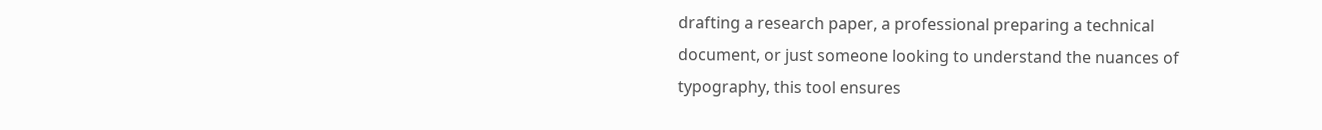drafting a research paper, a professional preparing a technical document, or just someone looking to understand the nuances of typography, this tool ensures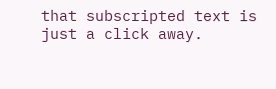that subscripted text is just a click away.